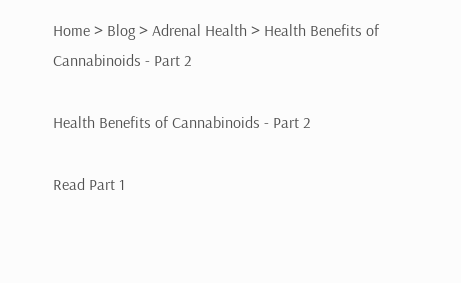Home > Blog > Adrenal Health > Health Benefits of Cannabinoids - Part 2

Health Benefits of Cannabinoids - Part 2

Read Part 1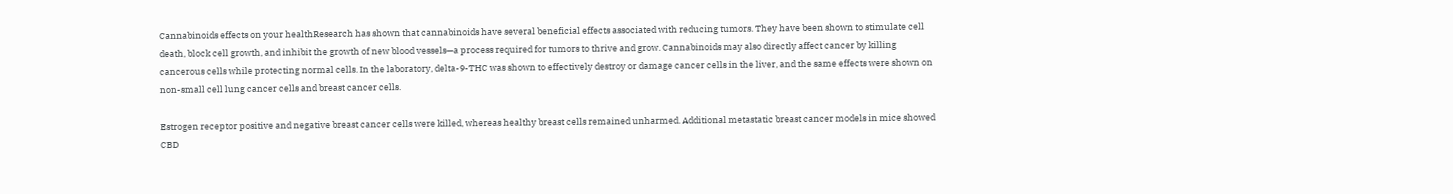Cannabinoids effects on your healthResearch has shown that cannabinoids have several beneficial effects associated with reducing tumors. They have been shown to stimulate cell death, block cell growth, and inhibit the growth of new blood vessels—a process required for tumors to thrive and grow. Cannabinoids may also directly affect cancer by killing cancerous cells while protecting normal cells. In the laboratory, delta-9-THC was shown to effectively destroy or damage cancer cells in the liver, and the same effects were shown on non-small cell lung cancer cells and breast cancer cells.

Estrogen receptor positive and negative breast cancer cells were killed, whereas healthy breast cells remained unharmed. Additional metastatic breast cancer models in mice showed CBD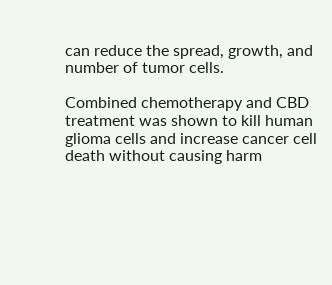can reduce the spread, growth, and number of tumor cells.

Combined chemotherapy and CBD treatment was shown to kill human glioma cells and increase cancer cell death without causing harm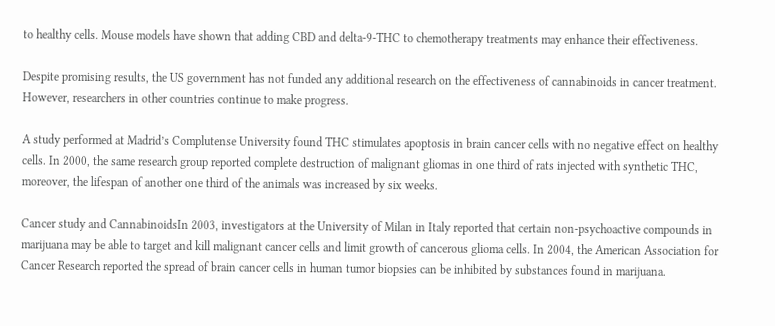to healthy cells. Mouse models have shown that adding CBD and delta-9-THC to chemotherapy treatments may enhance their effectiveness.

Despite promising results, the US government has not funded any additional research on the effectiveness of cannabinoids in cancer treatment. However, researchers in other countries continue to make progress.

A study performed at Madrid’s Complutense University found THC stimulates apoptosis in brain cancer cells with no negative effect on healthy cells. In 2000, the same research group reported complete destruction of malignant gliomas in one third of rats injected with synthetic THC, moreover, the lifespan of another one third of the animals was increased by six weeks.

Cancer study and CannabinoidsIn 2003, investigators at the University of Milan in Italy reported that certain non-psychoactive compounds in marijuana may be able to target and kill malignant cancer cells and limit growth of cancerous glioma cells. In 2004, the American Association for Cancer Research reported the spread of brain cancer cells in human tumor biopsies can be inhibited by substances found in marijuana.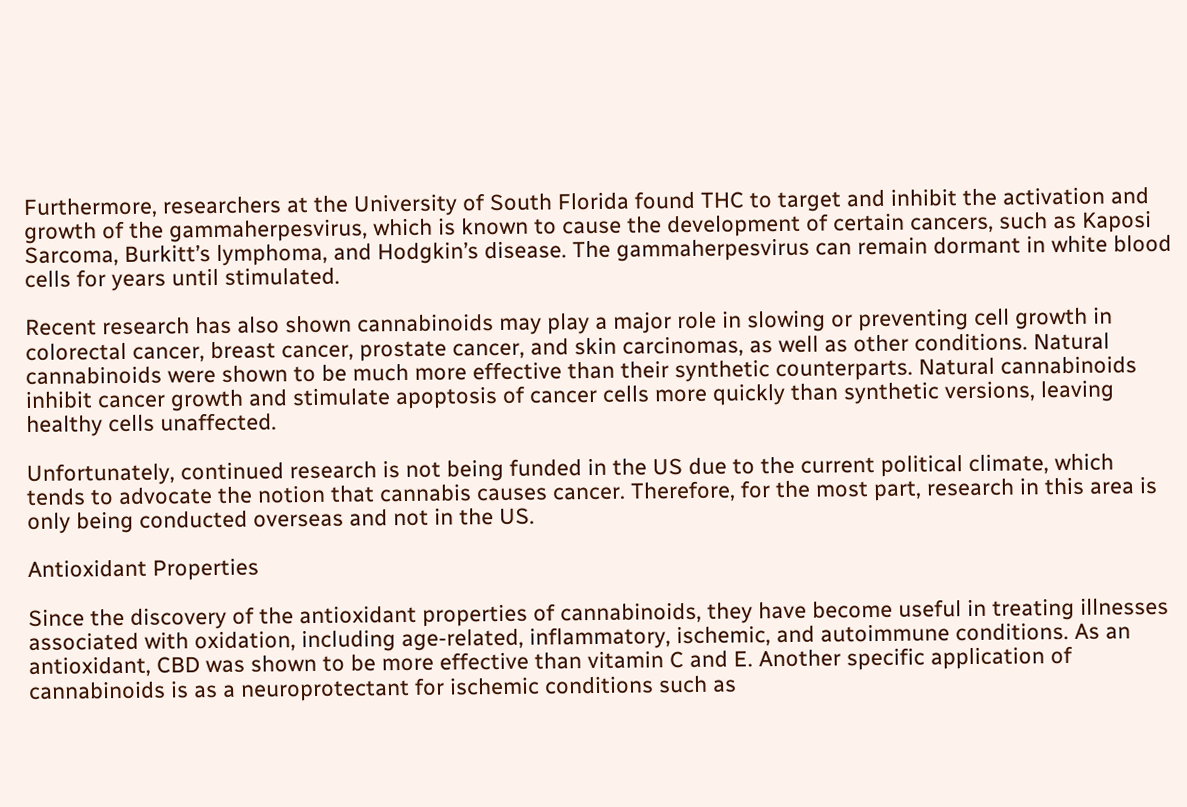Furthermore, researchers at the University of South Florida found THC to target and inhibit the activation and growth of the gammaherpesvirus, which is known to cause the development of certain cancers, such as Kaposi Sarcoma, Burkitt’s lymphoma, and Hodgkin’s disease. The gammaherpesvirus can remain dormant in white blood cells for years until stimulated.

Recent research has also shown cannabinoids may play a major role in slowing or preventing cell growth in colorectal cancer, breast cancer, prostate cancer, and skin carcinomas, as well as other conditions. Natural cannabinoids were shown to be much more effective than their synthetic counterparts. Natural cannabinoids inhibit cancer growth and stimulate apoptosis of cancer cells more quickly than synthetic versions, leaving healthy cells unaffected.

Unfortunately, continued research is not being funded in the US due to the current political climate, which tends to advocate the notion that cannabis causes cancer. Therefore, for the most part, research in this area is only being conducted overseas and not in the US.

Antioxidant Properties

Since the discovery of the antioxidant properties of cannabinoids, they have become useful in treating illnesses associated with oxidation, including age-related, inflammatory, ischemic, and autoimmune conditions. As an antioxidant, CBD was shown to be more effective than vitamin C and E. Another specific application of cannabinoids is as a neuroprotectant for ischemic conditions such as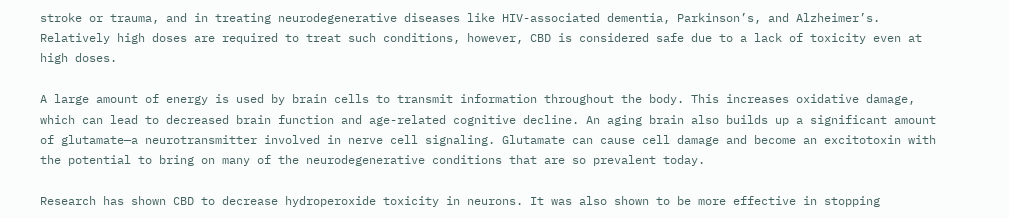stroke or trauma, and in treating neurodegenerative diseases like HIV-associated dementia, Parkinson’s, and Alzheimer’s. Relatively high doses are required to treat such conditions, however, CBD is considered safe due to a lack of toxicity even at high doses.

A large amount of energy is used by brain cells to transmit information throughout the body. This increases oxidative damage, which can lead to decreased brain function and age-related cognitive decline. An aging brain also builds up a significant amount of glutamate—a neurotransmitter involved in nerve cell signaling. Glutamate can cause cell damage and become an excitotoxin with the potential to bring on many of the neurodegenerative conditions that are so prevalent today.

Research has shown CBD to decrease hydroperoxide toxicity in neurons. It was also shown to be more effective in stopping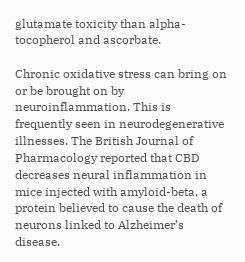glutamate toxicity than alpha-tocopherol and ascorbate.

Chronic oxidative stress can bring on or be brought on by neuroinflammation. This is frequently seen in neurodegenerative illnesses. The British Journal of Pharmacology reported that CBD decreases neural inflammation in mice injected with amyloid-beta, a protein believed to cause the death of neurons linked to Alzheimer’s disease.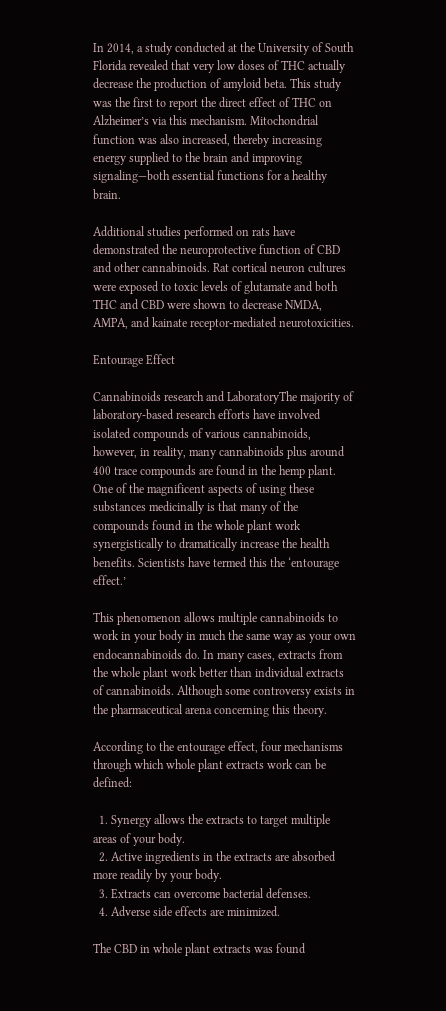In 2014, a study conducted at the University of South Florida revealed that very low doses of THC actually decrease the production of amyloid beta. This study was the first to report the direct effect of THC on Alzheimer’s via this mechanism. Mitochondrial function was also increased, thereby increasing energy supplied to the brain and improving signaling—both essential functions for a healthy brain.

Additional studies performed on rats have demonstrated the neuroprotective function of CBD and other cannabinoids. Rat cortical neuron cultures were exposed to toxic levels of glutamate and both THC and CBD were shown to decrease NMDA, AMPA, and kainate receptor-mediated neurotoxicities.

Entourage Effect

Cannabinoids research and LaboratoryThe majority of laboratory-based research efforts have involved isolated compounds of various cannabinoids, however, in reality, many cannabinoids plus around 400 trace compounds are found in the hemp plant. One of the magnificent aspects of using these substances medicinally is that many of the compounds found in the whole plant work synergistically to dramatically increase the health benefits. Scientists have termed this the ‘entourage effect.’

This phenomenon allows multiple cannabinoids to work in your body in much the same way as your own endocannabinoids do. In many cases, extracts from the whole plant work better than individual extracts of cannabinoids. Although some controversy exists in the pharmaceutical arena concerning this theory.

According to the entourage effect, four mechanisms through which whole plant extracts work can be defined:

  1. Synergy allows the extracts to target multiple areas of your body.
  2. Active ingredients in the extracts are absorbed more readily by your body.
  3. Extracts can overcome bacterial defenses.
  4. Adverse side effects are minimized.

The CBD in whole plant extracts was found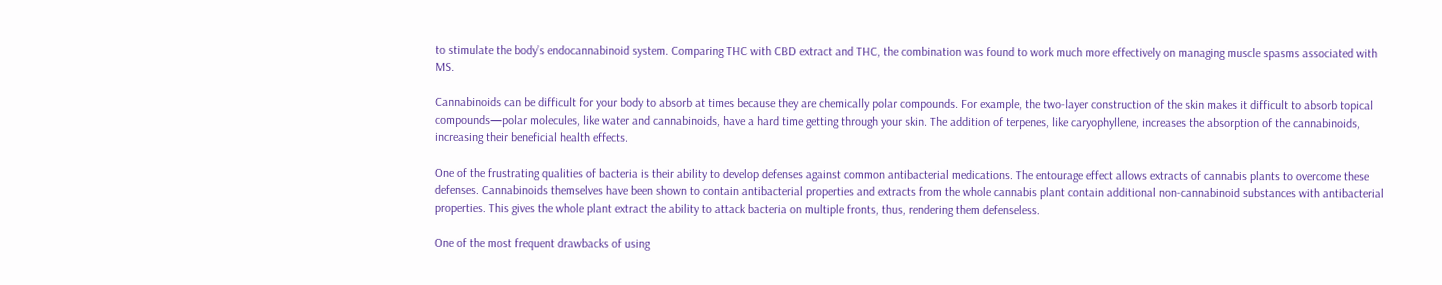to stimulate the body’s endocannabinoid system. Comparing THC with CBD extract and THC, the combination was found to work much more effectively on managing muscle spasms associated with MS.

Cannabinoids can be difficult for your body to absorb at times because they are chemically polar compounds. For example, the two-layer construction of the skin makes it difficult to absorb topical compounds—polar molecules, like water and cannabinoids, have a hard time getting through your skin. The addition of terpenes, like caryophyllene, increases the absorption of the cannabinoids, increasing their beneficial health effects.

One of the frustrating qualities of bacteria is their ability to develop defenses against common antibacterial medications. The entourage effect allows extracts of cannabis plants to overcome these defenses. Cannabinoids themselves have been shown to contain antibacterial properties and extracts from the whole cannabis plant contain additional non-cannabinoid substances with antibacterial properties. This gives the whole plant extract the ability to attack bacteria on multiple fronts, thus, rendering them defenseless.

One of the most frequent drawbacks of using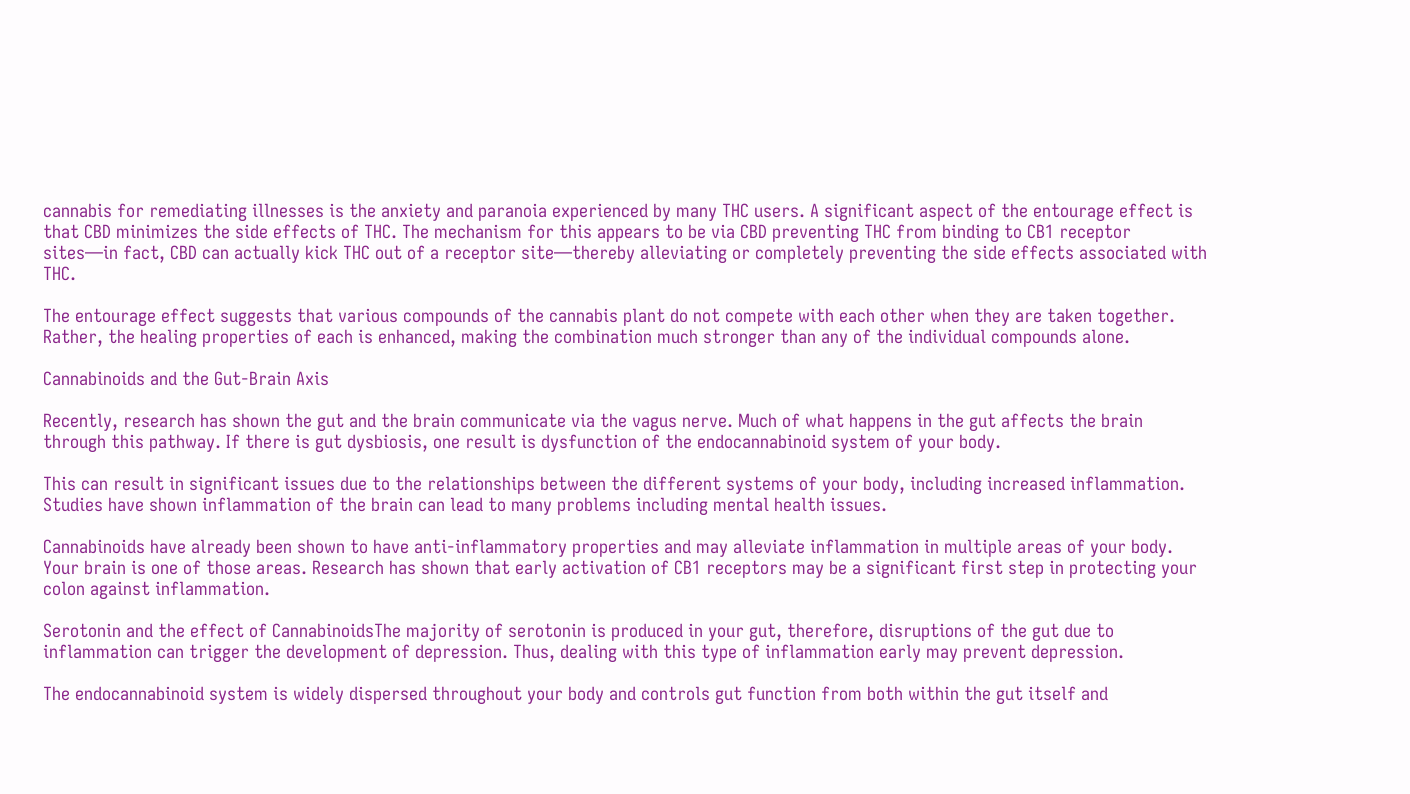cannabis for remediating illnesses is the anxiety and paranoia experienced by many THC users. A significant aspect of the entourage effect is that CBD minimizes the side effects of THC. The mechanism for this appears to be via CBD preventing THC from binding to CB1 receptor sites—in fact, CBD can actually kick THC out of a receptor site—thereby alleviating or completely preventing the side effects associated with THC.

The entourage effect suggests that various compounds of the cannabis plant do not compete with each other when they are taken together. Rather, the healing properties of each is enhanced, making the combination much stronger than any of the individual compounds alone.

Cannabinoids and the Gut-Brain Axis

Recently, research has shown the gut and the brain communicate via the vagus nerve. Much of what happens in the gut affects the brain through this pathway. If there is gut dysbiosis, one result is dysfunction of the endocannabinoid system of your body.

This can result in significant issues due to the relationships between the different systems of your body, including increased inflammation. Studies have shown inflammation of the brain can lead to many problems including mental health issues.

Cannabinoids have already been shown to have anti-inflammatory properties and may alleviate inflammation in multiple areas of your body. Your brain is one of those areas. Research has shown that early activation of CB1 receptors may be a significant first step in protecting your colon against inflammation.

Serotonin and the effect of CannabinoidsThe majority of serotonin is produced in your gut, therefore, disruptions of the gut due to inflammation can trigger the development of depression. Thus, dealing with this type of inflammation early may prevent depression.

The endocannabinoid system is widely dispersed throughout your body and controls gut function from both within the gut itself and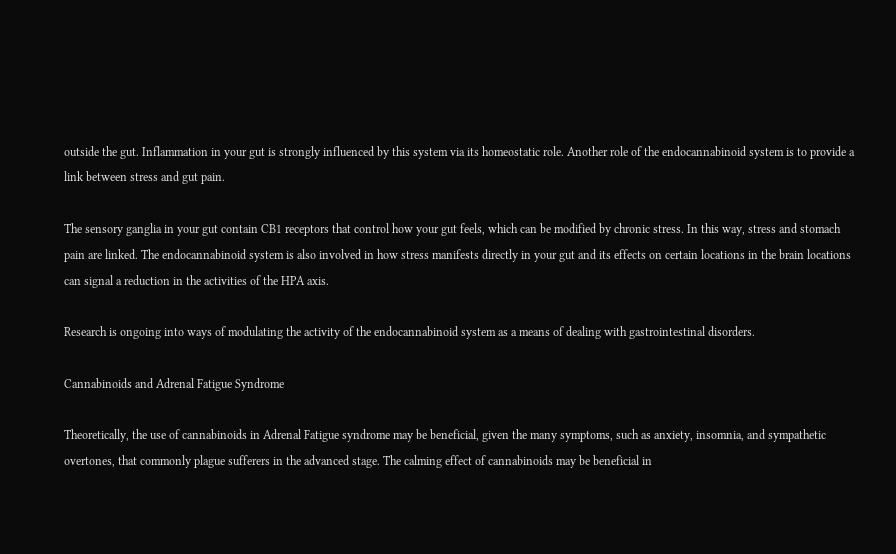outside the gut. Inflammation in your gut is strongly influenced by this system via its homeostatic role. Another role of the endocannabinoid system is to provide a link between stress and gut pain.

The sensory ganglia in your gut contain CB1 receptors that control how your gut feels, which can be modified by chronic stress. In this way, stress and stomach pain are linked. The endocannabinoid system is also involved in how stress manifests directly in your gut and its effects on certain locations in the brain locations can signal a reduction in the activities of the HPA axis.

Research is ongoing into ways of modulating the activity of the endocannabinoid system as a means of dealing with gastrointestinal disorders.

Cannabinoids and Adrenal Fatigue Syndrome

Theoretically, the use of cannabinoids in Adrenal Fatigue syndrome may be beneficial, given the many symptoms, such as anxiety, insomnia, and sympathetic overtones, that commonly plague sufferers in the advanced stage. The calming effect of cannabinoids may be beneficial in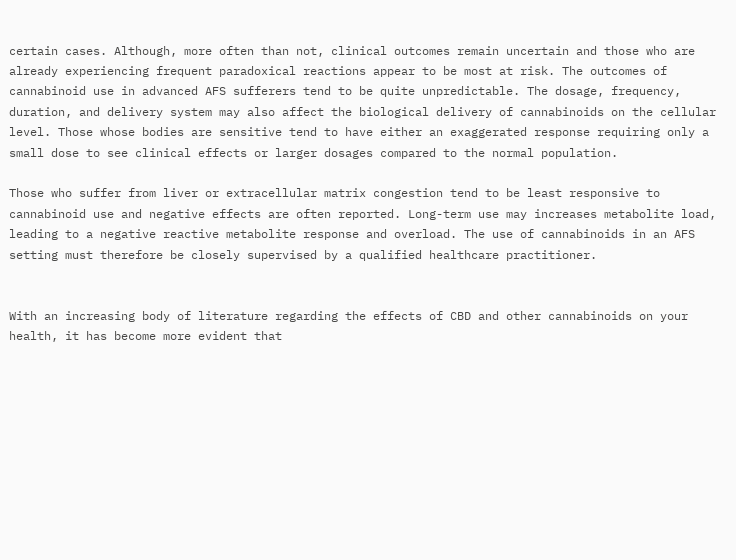certain cases. Although, more often than not, clinical outcomes remain uncertain and those who are already experiencing frequent paradoxical reactions appear to be most at risk. The outcomes of cannabinoid use in advanced AFS sufferers tend to be quite unpredictable. The dosage, frequency, duration, and delivery system may also affect the biological delivery of cannabinoids on the cellular level. Those whose bodies are sensitive tend to have either an exaggerated response requiring only a small dose to see clinical effects or larger dosages compared to the normal population.

Those who suffer from liver or extracellular matrix congestion tend to be least responsive to cannabinoid use and negative effects are often reported. Long-term use may increases metabolite load, leading to a negative reactive metabolite response and overload. The use of cannabinoids in an AFS setting must therefore be closely supervised by a qualified healthcare practitioner.


With an increasing body of literature regarding the effects of CBD and other cannabinoids on your health, it has become more evident that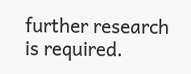further research is required.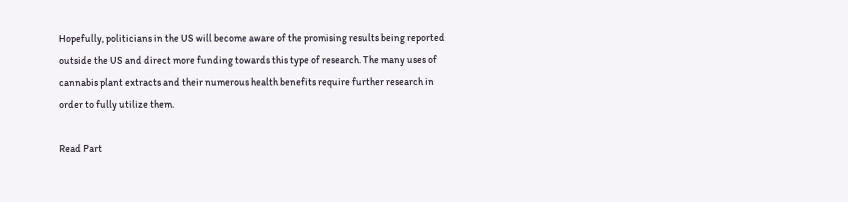Hopefully, politicians in the US will become aware of the promising results being reported outside the US and direct more funding towards this type of research. The many uses of cannabis plant extracts and their numerous health benefits require further research in order to fully utilize them.

Read Part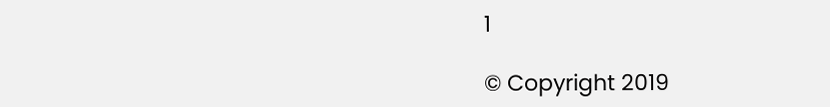1

© Copyright 2019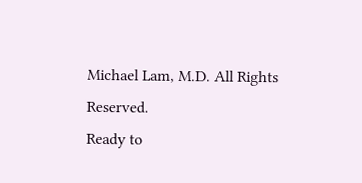Michael Lam, M.D. All Rights Reserved.
Ready to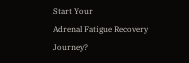Start Your
Adrenal Fatigue Recovery Journey?